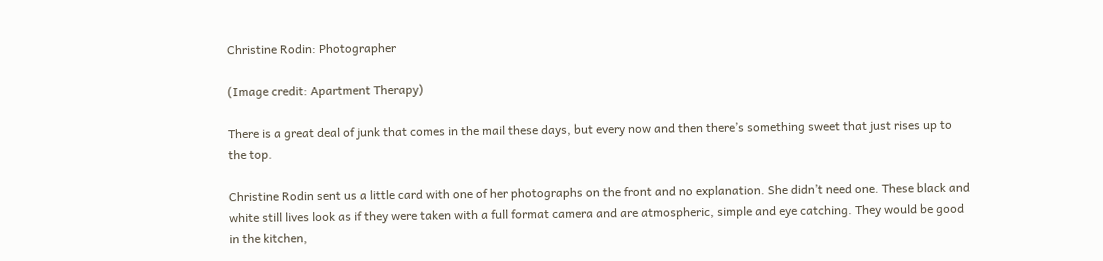Christine Rodin: Photographer

(Image credit: Apartment Therapy)

There is a great deal of junk that comes in the mail these days, but every now and then there’s something sweet that just rises up to the top.

Christine Rodin sent us a little card with one of her photographs on the front and no explanation. She didn’t need one. These black and white still lives look as if they were taken with a full format camera and are atmospheric, simple and eye catching. They would be good in the kitchen,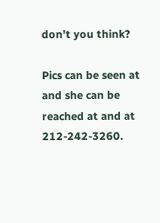don’t you think?

Pics can be seen at and she can be reached at and at 212-242-3260.